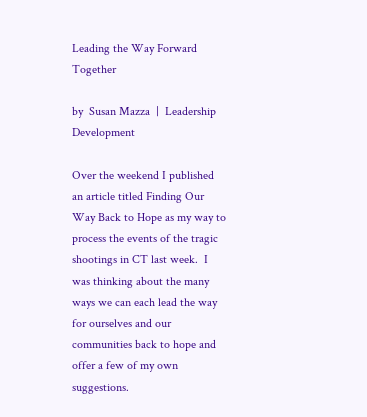Leading the Way Forward Together

by  Susan Mazza  |  Leadership Development

Over the weekend I published an article titled Finding Our Way Back to Hope as my way to process the events of the tragic shootings in CT last week.  I was thinking about the many ways we can each lead the way for ourselves and our communities back to hope and offer a few of my own suggestions.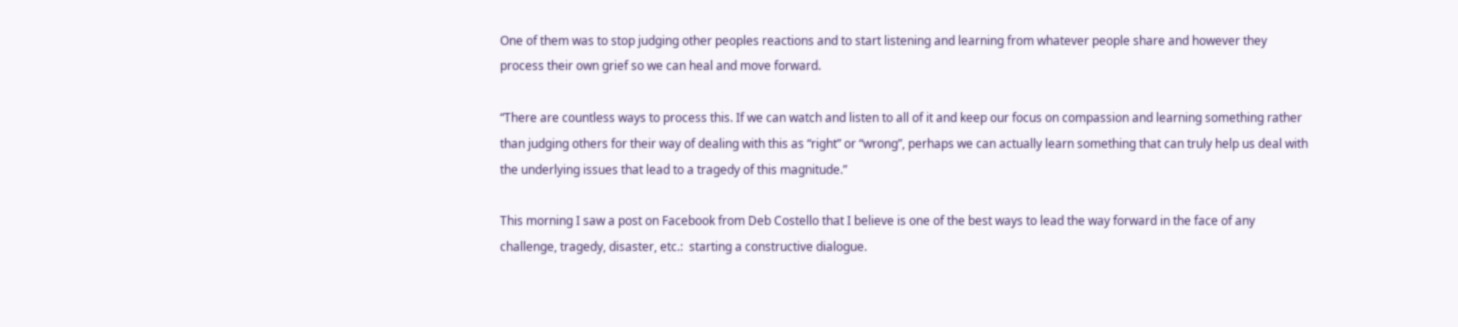One of them was to stop judging other peoples reactions and to start listening and learning from whatever people share and however they process their own grief so we can heal and move forward.

“There are countless ways to process this. If we can watch and listen to all of it and keep our focus on compassion and learning something rather than judging others for their way of dealing with this as “right” or “wrong”, perhaps we can actually learn something that can truly help us deal with the underlying issues that lead to a tragedy of this magnitude.”

This morning I saw a post on Facebook from Deb Costello that I believe is one of the best ways to lead the way forward in the face of any challenge, tragedy, disaster, etc.:  starting a constructive dialogue.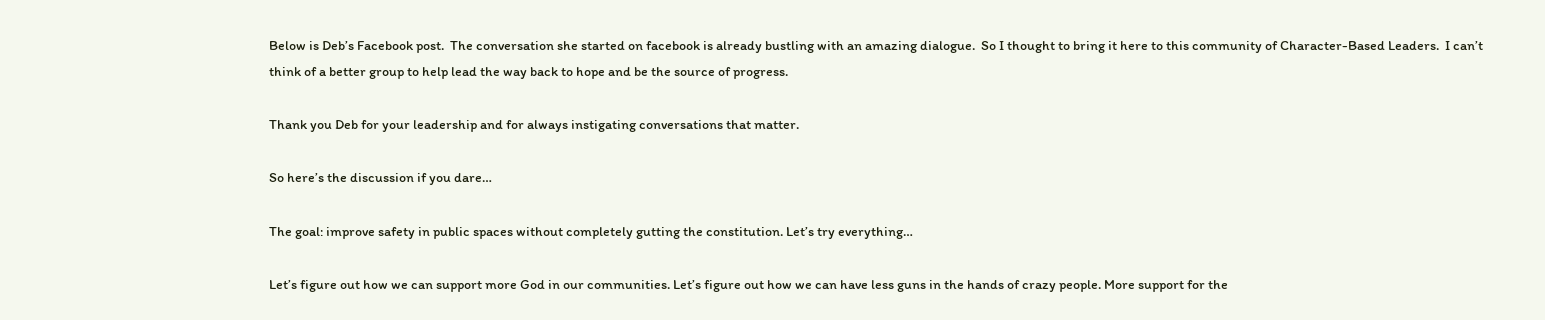Below is Deb’s Facebook post.  The conversation she started on facebook is already bustling with an amazing dialogue.  So I thought to bring it here to this community of Character-Based Leaders.  I can’t think of a better group to help lead the way back to hope and be the source of progress.

Thank you Deb for your leadership and for always instigating conversations that matter.

So here’s the discussion if you dare…

The goal: improve safety in public spaces without completely gutting the constitution. Let’s try everything…

Let’s figure out how we can support more God in our communities. Let’s figure out how we can have less guns in the hands of crazy people. More support for the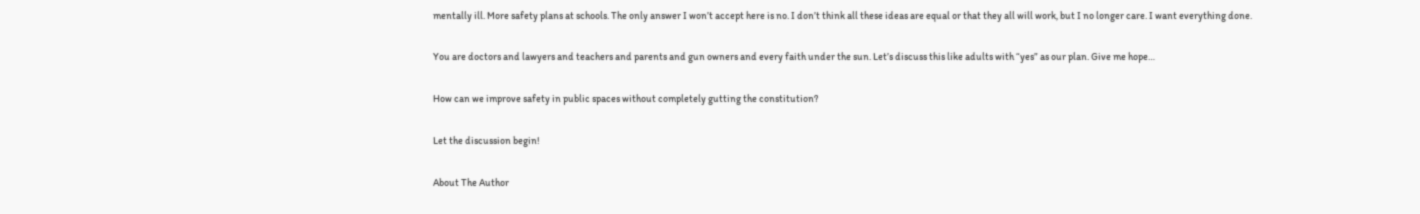mentally ill. More safety plans at schools. The only answer I won’t accept here is no. I don’t think all these ideas are equal or that they all will work, but I no longer care. I want everything done.

You are doctors and lawyers and teachers and parents and gun owners and every faith under the sun. Let’s discuss this like adults with “yes” as our plan. Give me hope…

How can we improve safety in public spaces without completely gutting the constitution?

Let the discussion begin!

About The Author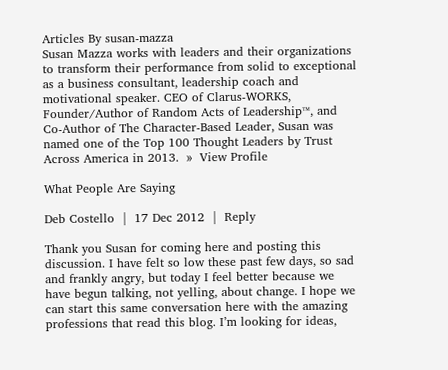Articles By susan-mazza
Susan Mazza works with leaders and their organizations to transform their performance from solid to exceptional as a business consultant, leadership coach and motivational speaker. CEO of Clarus-WORKS, Founder/Author of Random Acts of Leadership™, and Co-Author of The Character-Based Leader, Susan was named one of the Top 100 Thought Leaders by Trust Across America in 2013.  »  View Profile

What People Are Saying

Deb Costello  |  17 Dec 2012  |  Reply

Thank you Susan for coming here and posting this discussion. I have felt so low these past few days, so sad and frankly angry, but today I feel better because we have begun talking, not yelling, about change. I hope we can start this same conversation here with the amazing professions that read this blog. I’m looking for ideas,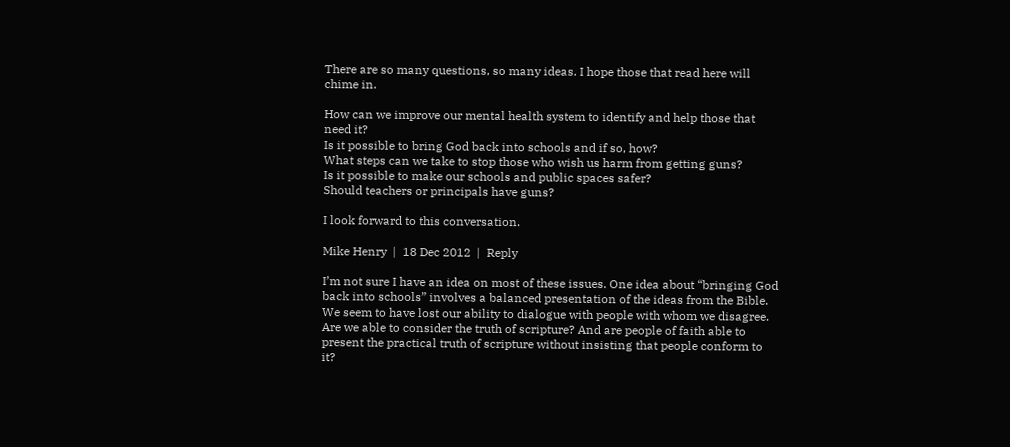There are so many questions, so many ideas. I hope those that read here will chime in.

How can we improve our mental health system to identify and help those that need it?
Is it possible to bring God back into schools and if so, how?
What steps can we take to stop those who wish us harm from getting guns?
Is it possible to make our schools and public spaces safer?
Should teachers or principals have guns?

I look forward to this conversation.

Mike Henry  |  18 Dec 2012  |  Reply

I’m not sure I have an idea on most of these issues. One idea about “bringing God back into schools” involves a balanced presentation of the ideas from the Bible. We seem to have lost our ability to dialogue with people with whom we disagree. Are we able to consider the truth of scripture? And are people of faith able to present the practical truth of scripture without insisting that people conform to it?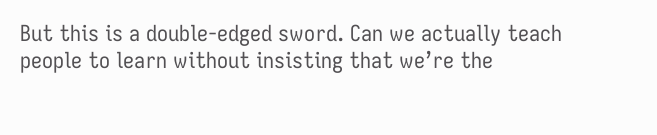But this is a double-edged sword. Can we actually teach people to learn without insisting that we’re the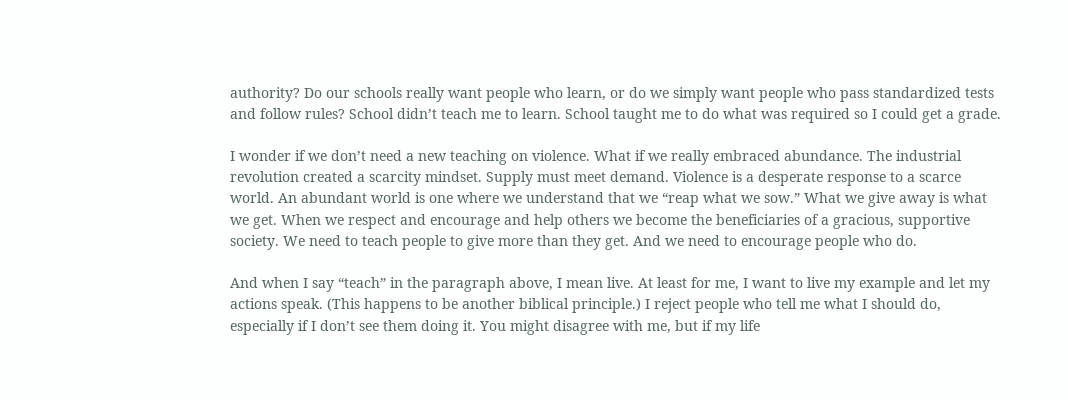authority? Do our schools really want people who learn, or do we simply want people who pass standardized tests and follow rules? School didn’t teach me to learn. School taught me to do what was required so I could get a grade.

I wonder if we don’t need a new teaching on violence. What if we really embraced abundance. The industrial revolution created a scarcity mindset. Supply must meet demand. Violence is a desperate response to a scarce world. An abundant world is one where we understand that we “reap what we sow.” What we give away is what we get. When we respect and encourage and help others we become the beneficiaries of a gracious, supportive society. We need to teach people to give more than they get. And we need to encourage people who do.

And when I say “teach” in the paragraph above, I mean live. At least for me, I want to live my example and let my actions speak. (This happens to be another biblical principle.) I reject people who tell me what I should do, especially if I don’t see them doing it. You might disagree with me, but if my life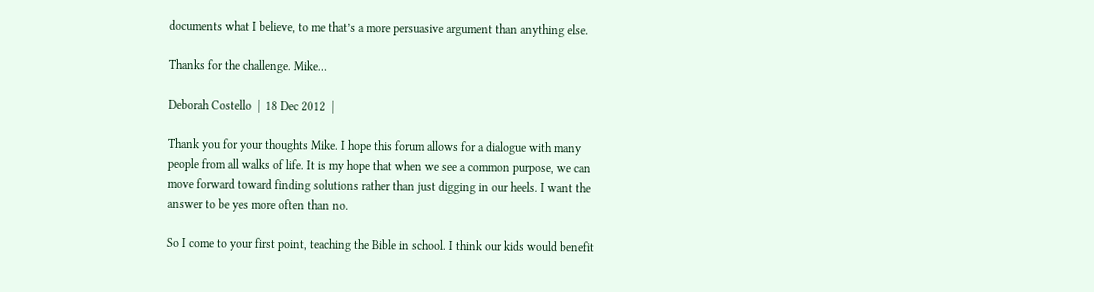documents what I believe, to me that’s a more persuasive argument than anything else.

Thanks for the challenge. Mike…

Deborah Costello  |  18 Dec 2012  |

Thank you for your thoughts Mike. I hope this forum allows for a dialogue with many people from all walks of life. It is my hope that when we see a common purpose, we can move forward toward finding solutions rather than just digging in our heels. I want the answer to be yes more often than no.

So I come to your first point, teaching the Bible in school. I think our kids would benefit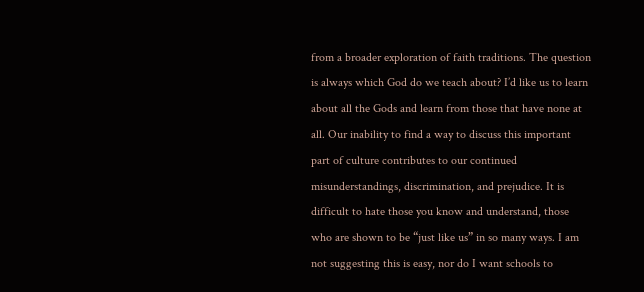from a broader exploration of faith traditions. The question is always which God do we teach about? I’d like us to learn about all the Gods and learn from those that have none at all. Our inability to find a way to discuss this important part of culture contributes to our continued misunderstandings, discrimination, and prejudice. It is difficult to hate those you know and understand, those who are shown to be “just like us” in so many ways. I am not suggesting this is easy, nor do I want schools to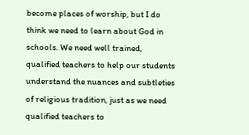become places of worship, but I do think we need to learn about God in schools. We need well trained, qualified teachers to help our students understand the nuances and subtleties of religious tradition, just as we need qualified teachers to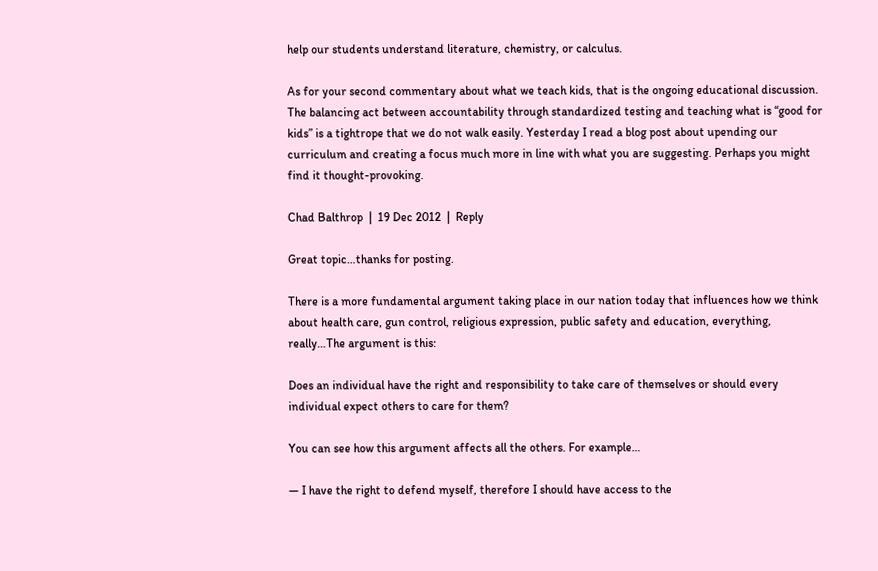help our students understand literature, chemistry, or calculus.

As for your second commentary about what we teach kids, that is the ongoing educational discussion. The balancing act between accountability through standardized testing and teaching what is “good for kids” is a tightrope that we do not walk easily. Yesterday I read a blog post about upending our curriculum and creating a focus much more in line with what you are suggesting. Perhaps you might find it thought-provoking.

Chad Balthrop  |  19 Dec 2012  |  Reply

Great topic…thanks for posting.

There is a more fundamental argument taking place in our nation today that influences how we think about health care, gun control, religious expression, public safety and education, everything, really…The argument is this:

Does an individual have the right and responsibility to take care of themselves or should every individual expect others to care for them?

You can see how this argument affects all the others. For example…

— I have the right to defend myself, therefore I should have access to the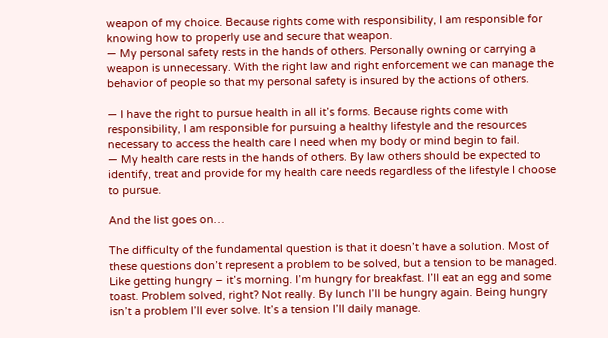weapon of my choice. Because rights come with responsibility, I am responsible for knowing how to properly use and secure that weapon.
— My personal safety rests in the hands of others. Personally owning or carrying a weapon is unnecessary. With the right law and right enforcement we can manage the behavior of people so that my personal safety is insured by the actions of others.

— I have the right to pursue health in all it’s forms. Because rights come with responsibility, I am responsible for pursuing a healthy lifestyle and the resources necessary to access the health care I need when my body or mind begin to fail.
— My health care rests in the hands of others. By law others should be expected to identify, treat and provide for my health care needs regardless of the lifestyle I choose to pursue.

And the list goes on…

The difficulty of the fundamental question is that it doesn’t have a solution. Most of these questions don’t represent a problem to be solved, but a tension to be managed. Like getting hungry – it’s morning. I’m hungry for breakfast. I’ll eat an egg and some toast. Problem solved, right? Not really. By lunch I’ll be hungry again. Being hungry isn’t a problem I’ll ever solve. It’s a tension I’ll daily manage.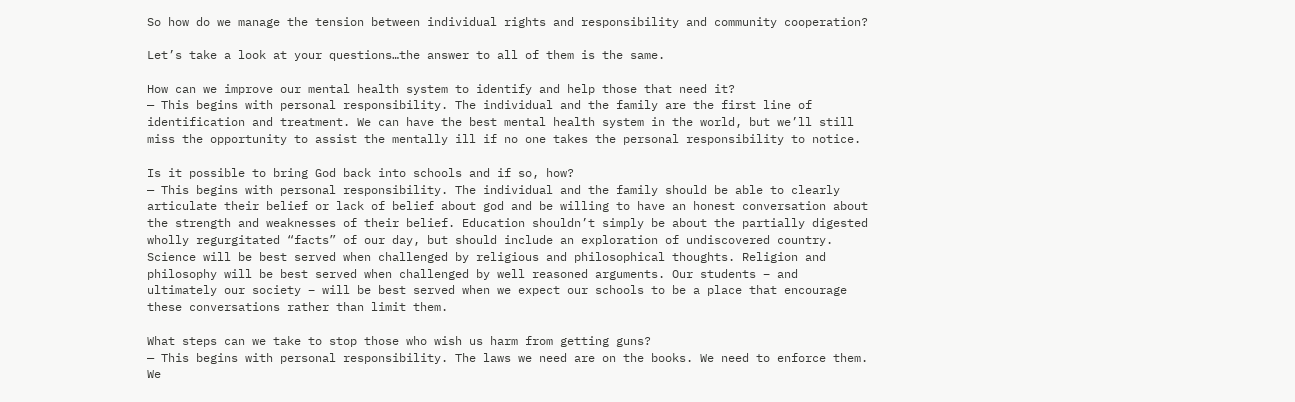So how do we manage the tension between individual rights and responsibility and community cooperation?

Let’s take a look at your questions…the answer to all of them is the same.

How can we improve our mental health system to identify and help those that need it?
— This begins with personal responsibility. The individual and the family are the first line of identification and treatment. We can have the best mental health system in the world, but we’ll still miss the opportunity to assist the mentally ill if no one takes the personal responsibility to notice.

Is it possible to bring God back into schools and if so, how?
— This begins with personal responsibility. The individual and the family should be able to clearly articulate their belief or lack of belief about god and be willing to have an honest conversation about the strength and weaknesses of their belief. Education shouldn’t simply be about the partially digested wholly regurgitated “facts” of our day, but should include an exploration of undiscovered country. Science will be best served when challenged by religious and philosophical thoughts. Religion and philosophy will be best served when challenged by well reasoned arguments. Our students – and ultimately our society – will be best served when we expect our schools to be a place that encourage these conversations rather than limit them.

What steps can we take to stop those who wish us harm from getting guns?
— This begins with personal responsibility. The laws we need are on the books. We need to enforce them. We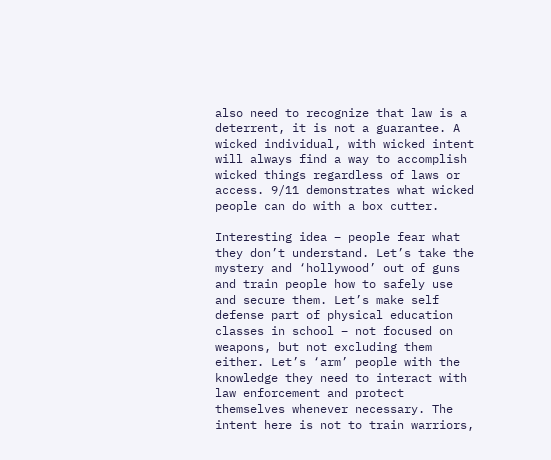also need to recognize that law is a deterrent, it is not a guarantee. A wicked individual, with wicked intent will always find a way to accomplish wicked things regardless of laws or access. 9/11 demonstrates what wicked people can do with a box cutter.

Interesting idea – people fear what they don’t understand. Let’s take the mystery and ‘hollywood’ out of guns and train people how to safely use and secure them. Let’s make self defense part of physical education classes in school – not focused on weapons, but not excluding them either. Let’s ‘arm’ people with the knowledge they need to interact with law enforcement and protect themselves whenever necessary. The intent here is not to train warriors,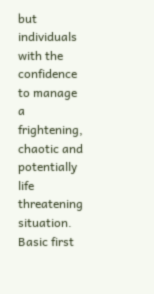but individuals with the confidence to manage a frightening, chaotic and potentially life threatening situation. Basic first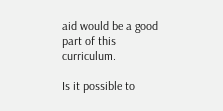aid would be a good part of this curriculum.

Is it possible to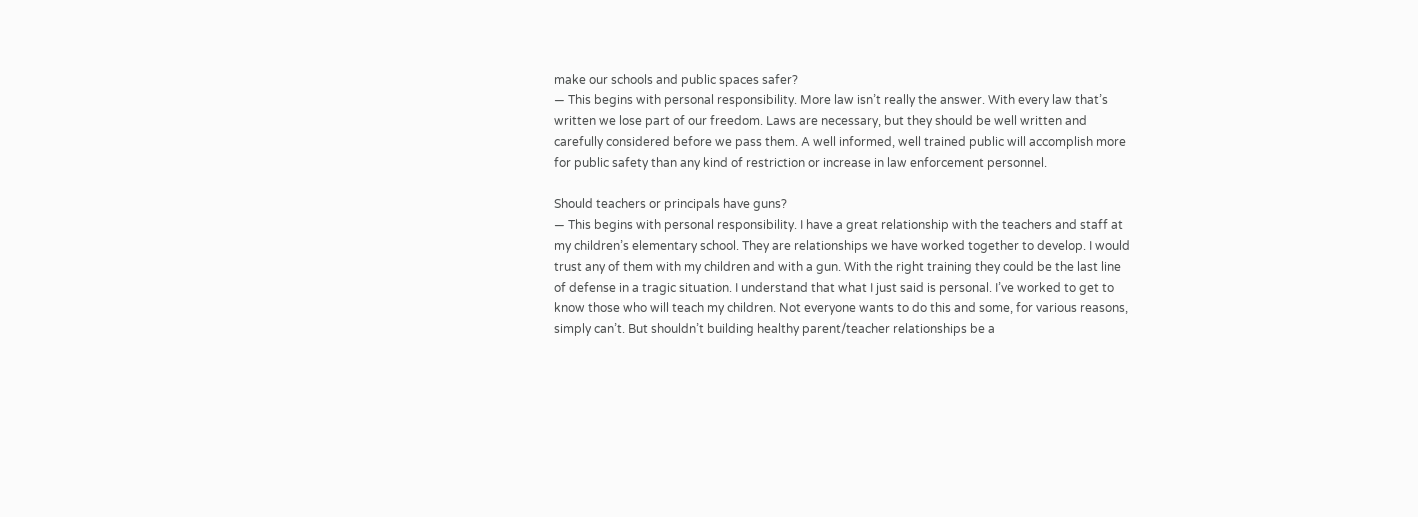make our schools and public spaces safer?
— This begins with personal responsibility. More law isn’t really the answer. With every law that’s written we lose part of our freedom. Laws are necessary, but they should be well written and carefully considered before we pass them. A well informed, well trained public will accomplish more for public safety than any kind of restriction or increase in law enforcement personnel.

Should teachers or principals have guns?
— This begins with personal responsibility. I have a great relationship with the teachers and staff at my children’s elementary school. They are relationships we have worked together to develop. I would trust any of them with my children and with a gun. With the right training they could be the last line of defense in a tragic situation. I understand that what I just said is personal. I’ve worked to get to know those who will teach my children. Not everyone wants to do this and some, for various reasons, simply can’t. But shouldn’t building healthy parent/teacher relationships be a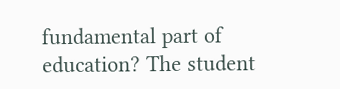fundamental part of education? The student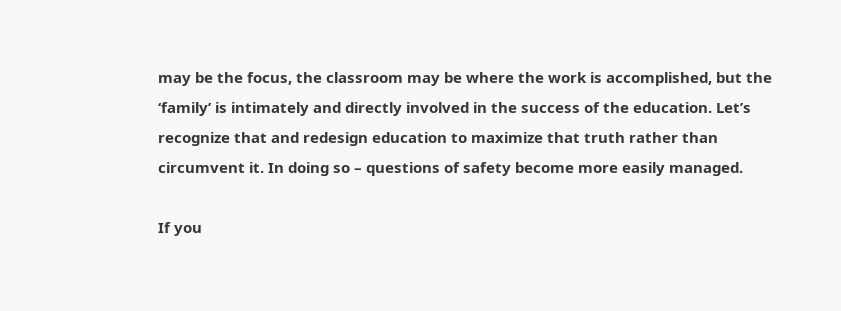may be the focus, the classroom may be where the work is accomplished, but the ‘family’ is intimately and directly involved in the success of the education. Let’s recognize that and redesign education to maximize that truth rather than circumvent it. In doing so – questions of safety become more easily managed.

If you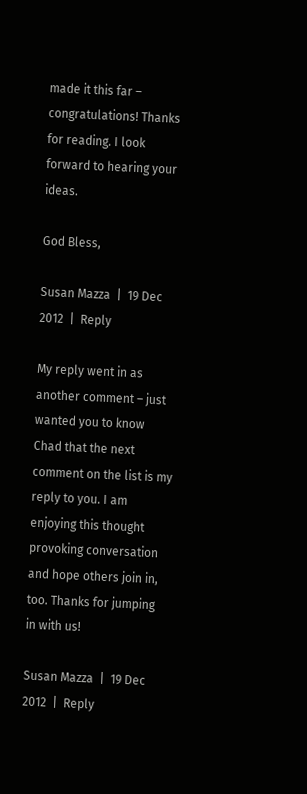made it this far – congratulations! Thanks for reading. I look forward to hearing your ideas.

God Bless,

Susan Mazza  |  19 Dec 2012  |  Reply

My reply went in as another comment – just wanted you to know Chad that the next comment on the list is my reply to you. I am enjoying this thought provoking conversation and hope others join in, too. Thanks for jumping in with us!

Susan Mazza  |  19 Dec 2012  |  Reply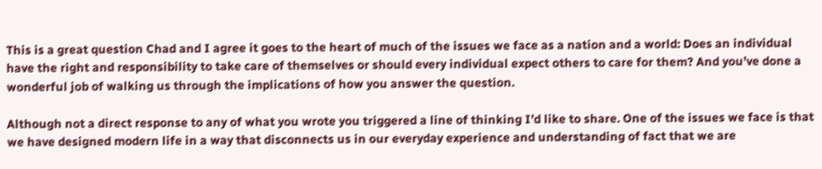This is a great question Chad and I agree it goes to the heart of much of the issues we face as a nation and a world: Does an individual have the right and responsibility to take care of themselves or should every individual expect others to care for them? And you’ve done a wonderful job of walking us through the implications of how you answer the question.

Although not a direct response to any of what you wrote you triggered a line of thinking I’d like to share. One of the issues we face is that we have designed modern life in a way that disconnects us in our everyday experience and understanding of fact that we are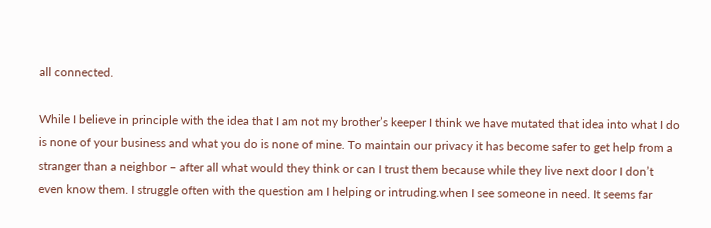all connected.

While I believe in principle with the idea that I am not my brother’s keeper I think we have mutated that idea into what I do is none of your business and what you do is none of mine. To maintain our privacy it has become safer to get help from a stranger than a neighbor – after all what would they think or can I trust them because while they live next door I don’t even know them. I struggle often with the question am I helping or intruding.when I see someone in need. It seems far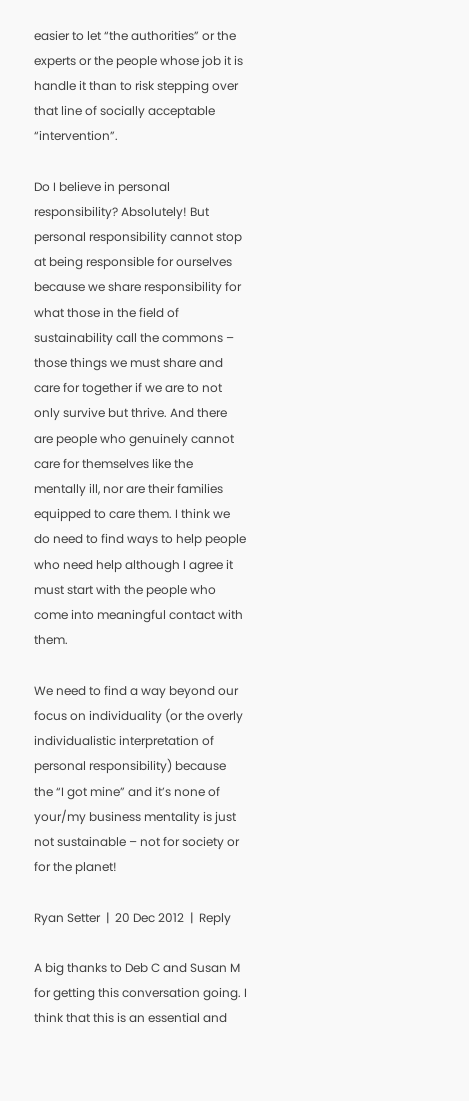easier to let “the authorities” or the experts or the people whose job it is handle it than to risk stepping over that line of socially acceptable “intervention”.

Do I believe in personal responsibility? Absolutely! But personal responsibility cannot stop at being responsible for ourselves because we share responsibility for what those in the field of sustainability call the commons – those things we must share and care for together if we are to not only survive but thrive. And there are people who genuinely cannot care for themselves like the mentally ill, nor are their families equipped to care them. I think we do need to find ways to help people who need help although I agree it must start with the people who come into meaningful contact with them.

We need to find a way beyond our focus on individuality (or the overly individualistic interpretation of personal responsibility) because the “I got mine” and it’s none of your/my business mentality is just not sustainable – not for society or for the planet!

Ryan Setter  |  20 Dec 2012  |  Reply

A big thanks to Deb C and Susan M for getting this conversation going. I think that this is an essential and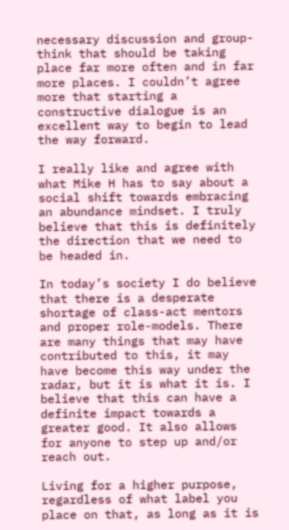necessary discussion and group-think that should be taking place far more often and in far more places. I couldn’t agree more that starting a constructive dialogue is an excellent way to begin to lead the way forward.

I really like and agree with what Mike H has to say about a social shift towards embracing an abundance mindset. I truly believe that this is definitely the direction that we need to be headed in.

In today’s society I do believe that there is a desperate shortage of class-act mentors and proper role-models. There are many things that may have contributed to this, it may have become this way under the radar, but it is what it is. I believe that this can have a definite impact towards a greater good. It also allows for anyone to step up and/or reach out.

Living for a higher purpose, regardless of what label you place on that, as long as it is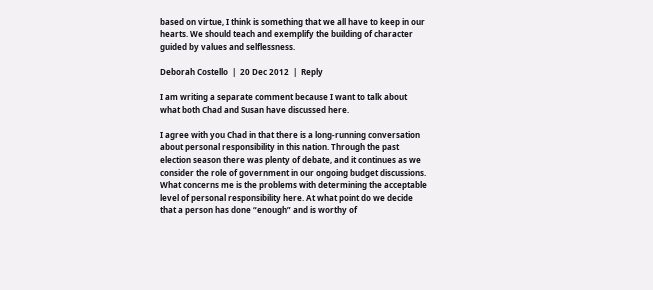based on virtue, I think is something that we all have to keep in our hearts. We should teach and exemplify the building of character guided by values and selflessness.

Deborah Costello  |  20 Dec 2012  |  Reply

I am writing a separate comment because I want to talk about what both Chad and Susan have discussed here.

I agree with you Chad in that there is a long-running conversation about personal responsibility in this nation. Through the past election season there was plenty of debate, and it continues as we consider the role of government in our ongoing budget discussions. What concerns me is the problems with determining the acceptable level of personal responsibility here. At what point do we decide that a person has done “enough” and is worthy of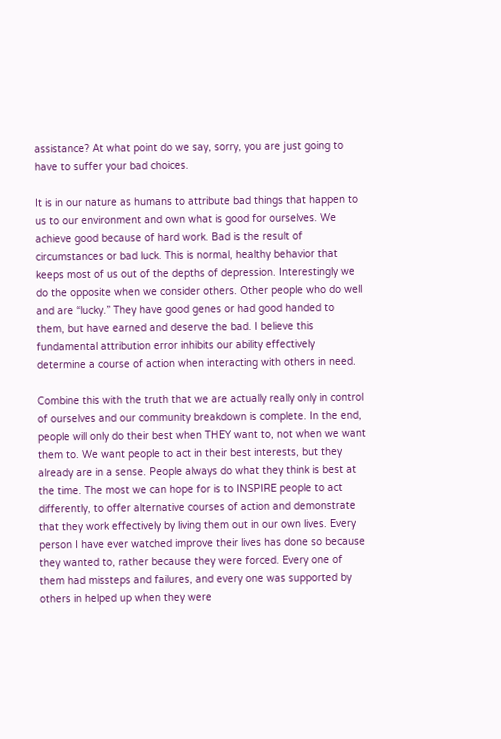assistance? At what point do we say, sorry, you are just going to have to suffer your bad choices.

It is in our nature as humans to attribute bad things that happen to us to our environment and own what is good for ourselves. We achieve good because of hard work. Bad is the result of circumstances or bad luck. This is normal, healthy behavior that keeps most of us out of the depths of depression. Interestingly we do the opposite when we consider others. Other people who do well and are “lucky.” They have good genes or had good handed to them, but have earned and deserve the bad. I believe this fundamental attribution error inhibits our ability effectively determine a course of action when interacting with others in need.

Combine this with the truth that we are actually really only in control of ourselves and our community breakdown is complete. In the end, people will only do their best when THEY want to, not when we want them to. We want people to act in their best interests, but they already are in a sense. People always do what they think is best at the time. The most we can hope for is to INSPIRE people to act differently, to offer alternative courses of action and demonstrate that they work effectively by living them out in our own lives. Every person I have ever watched improve their lives has done so because they wanted to, rather because they were forced. Every one of them had missteps and failures, and every one was supported by others in helped up when they were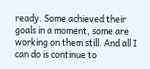ready. Some achieved their goals in a moment, some are working on them still. And all I can do is continue to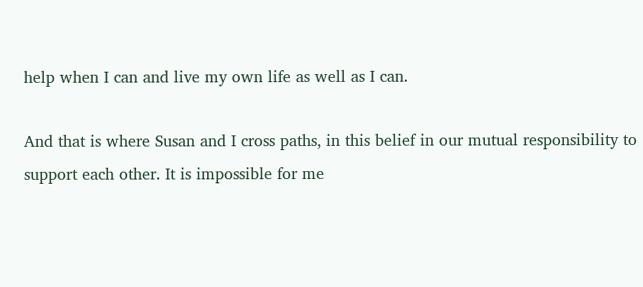help when I can and live my own life as well as I can.

And that is where Susan and I cross paths, in this belief in our mutual responsibility to support each other. It is impossible for me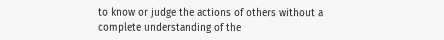to know or judge the actions of others without a complete understanding of the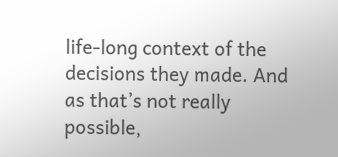life-long context of the decisions they made. And as that’s not really possible,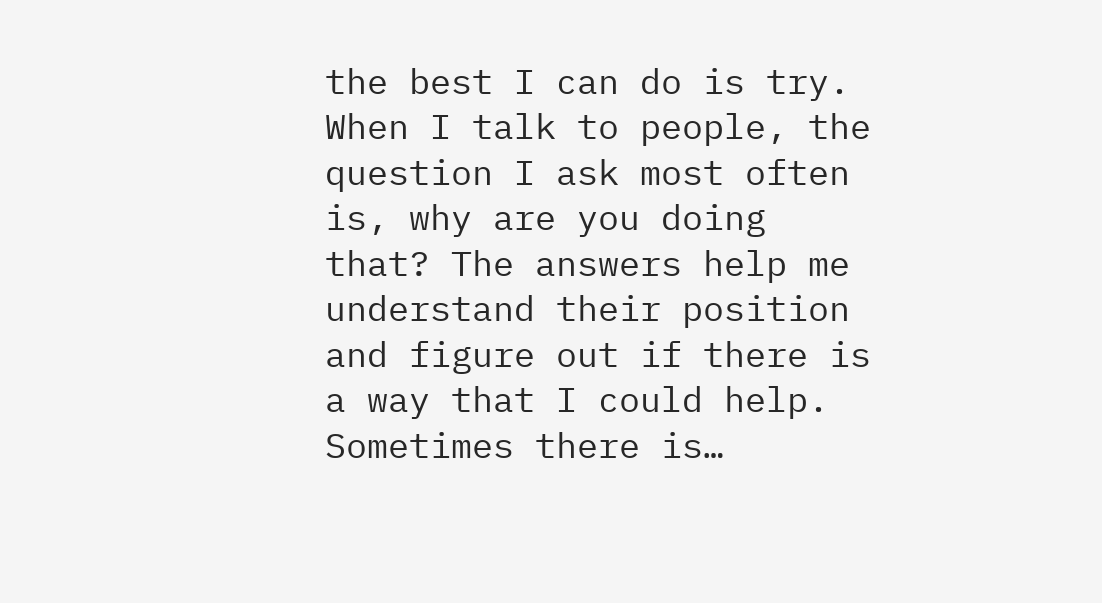the best I can do is try. When I talk to people, the question I ask most often is, why are you doing that? The answers help me understand their position and figure out if there is a way that I could help. Sometimes there is…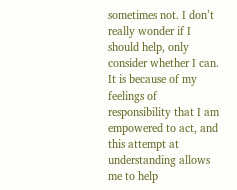sometimes not. I don’t really wonder if I should help, only consider whether I can. It is because of my feelings of responsibility that I am empowered to act, and this attempt at understanding allows me to help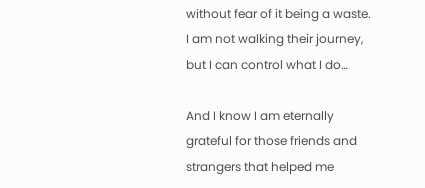without fear of it being a waste. I am not walking their journey, but I can control what I do…

And I know I am eternally grateful for those friends and strangers that helped me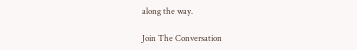along the way.

Join The Conversation